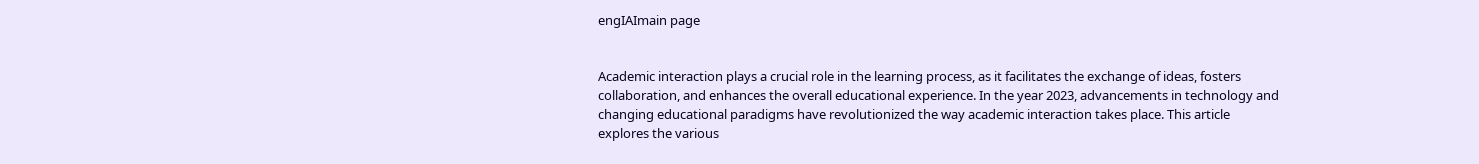engIAImain page


Academic interaction plays a crucial role in the learning process, as it facilitates the exchange of ideas, fosters collaboration, and enhances the overall educational experience. In the year 2023, advancements in technology and changing educational paradigms have revolutionized the way academic interaction takes place. This article explores the various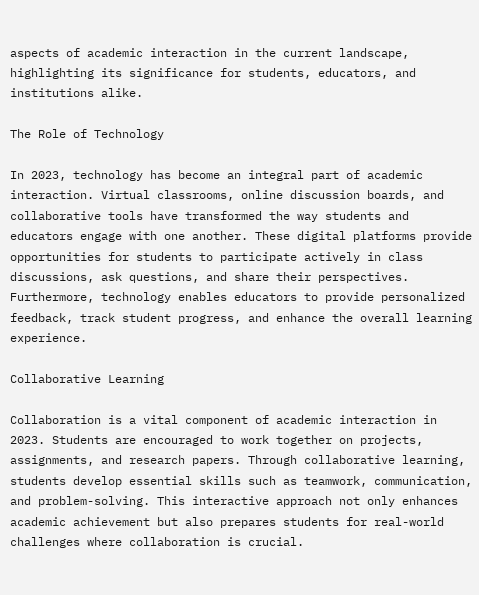aspects of academic interaction in the current landscape, highlighting its significance for students, educators, and institutions alike.

The Role of Technology

In 2023, technology has become an integral part of academic interaction. Virtual classrooms, online discussion boards, and collaborative tools have transformed the way students and educators engage with one another. These digital platforms provide opportunities for students to participate actively in class discussions, ask questions, and share their perspectives. Furthermore, technology enables educators to provide personalized feedback, track student progress, and enhance the overall learning experience.

Collaborative Learning

Collaboration is a vital component of academic interaction in 2023. Students are encouraged to work together on projects, assignments, and research papers. Through collaborative learning, students develop essential skills such as teamwork, communication, and problem-solving. This interactive approach not only enhances academic achievement but also prepares students for real-world challenges where collaboration is crucial.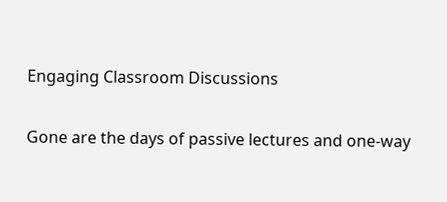Engaging Classroom Discussions

Gone are the days of passive lectures and one-way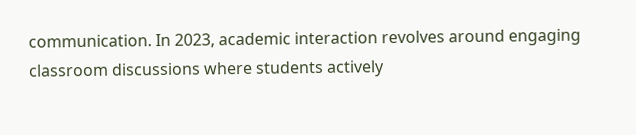communication. In 2023, academic interaction revolves around engaging classroom discussions where students actively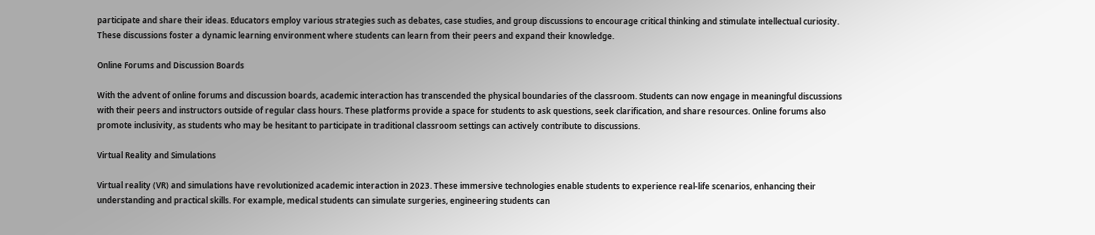participate and share their ideas. Educators employ various strategies such as debates, case studies, and group discussions to encourage critical thinking and stimulate intellectual curiosity. These discussions foster a dynamic learning environment where students can learn from their peers and expand their knowledge.

Online Forums and Discussion Boards

With the advent of online forums and discussion boards, academic interaction has transcended the physical boundaries of the classroom. Students can now engage in meaningful discussions with their peers and instructors outside of regular class hours. These platforms provide a space for students to ask questions, seek clarification, and share resources. Online forums also promote inclusivity, as students who may be hesitant to participate in traditional classroom settings can actively contribute to discussions.

Virtual Reality and Simulations

Virtual reality (VR) and simulations have revolutionized academic interaction in 2023. These immersive technologies enable students to experience real-life scenarios, enhancing their understanding and practical skills. For example, medical students can simulate surgeries, engineering students can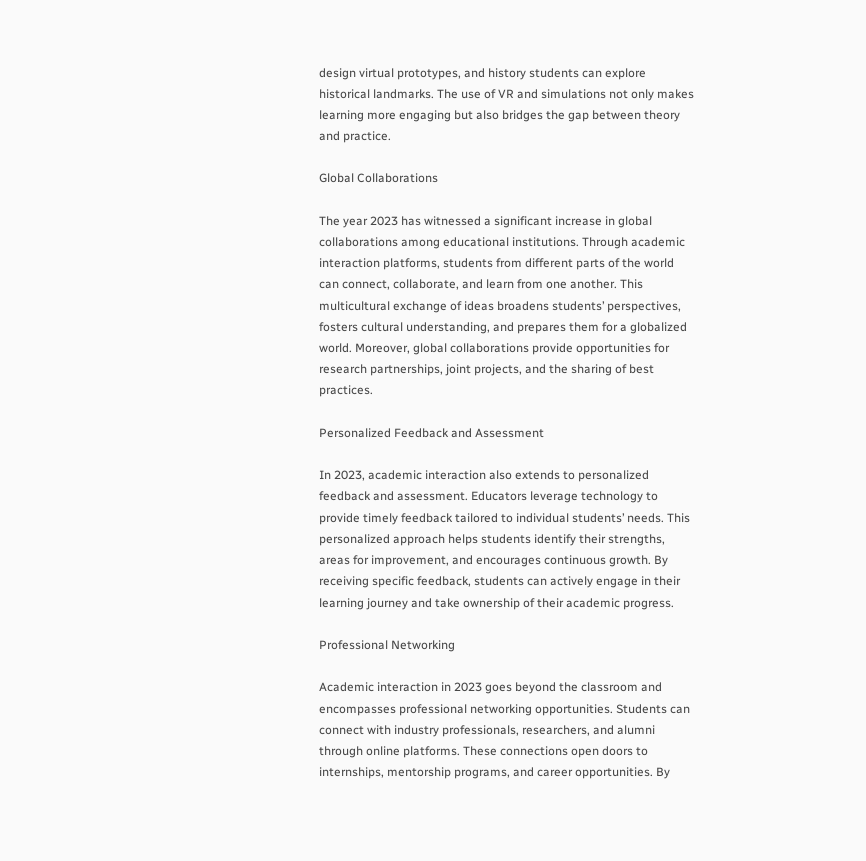design virtual prototypes, and history students can explore historical landmarks. The use of VR and simulations not only makes learning more engaging but also bridges the gap between theory and practice.

Global Collaborations

The year 2023 has witnessed a significant increase in global collaborations among educational institutions. Through academic interaction platforms, students from different parts of the world can connect, collaborate, and learn from one another. This multicultural exchange of ideas broadens students’ perspectives, fosters cultural understanding, and prepares them for a globalized world. Moreover, global collaborations provide opportunities for research partnerships, joint projects, and the sharing of best practices.

Personalized Feedback and Assessment

In 2023, academic interaction also extends to personalized feedback and assessment. Educators leverage technology to provide timely feedback tailored to individual students’ needs. This personalized approach helps students identify their strengths, areas for improvement, and encourages continuous growth. By receiving specific feedback, students can actively engage in their learning journey and take ownership of their academic progress.

Professional Networking

Academic interaction in 2023 goes beyond the classroom and encompasses professional networking opportunities. Students can connect with industry professionals, researchers, and alumni through online platforms. These connections open doors to internships, mentorship programs, and career opportunities. By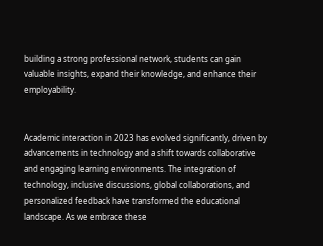building a strong professional network, students can gain valuable insights, expand their knowledge, and enhance their employability.


Academic interaction in 2023 has evolved significantly, driven by advancements in technology and a shift towards collaborative and engaging learning environments. The integration of technology, inclusive discussions, global collaborations, and personalized feedback have transformed the educational landscape. As we embrace these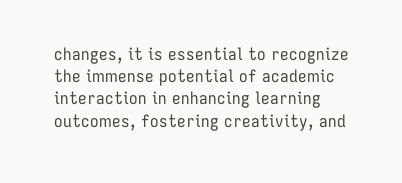changes, it is essential to recognize the immense potential of academic interaction in enhancing learning outcomes, fostering creativity, and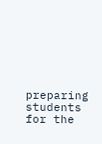preparing students for the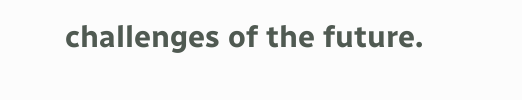challenges of the future.